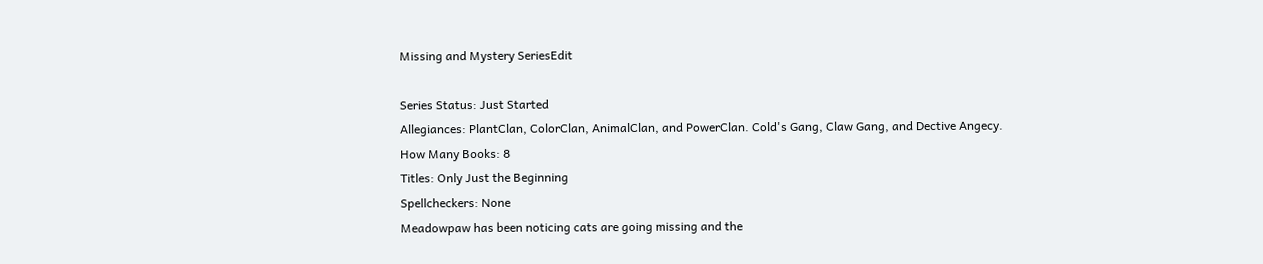Missing and Mystery SeriesEdit

Series Status: Just Started
Allegiances: PlantClan, ColorClan, AnimalClan, and PowerClan. Cold's Gang, Claw Gang, and Dective Angecy.
How Many Books: 8
Titles: Only Just the Beginning
Spellcheckers: None
Meadowpaw has been noticing cats are going missing and the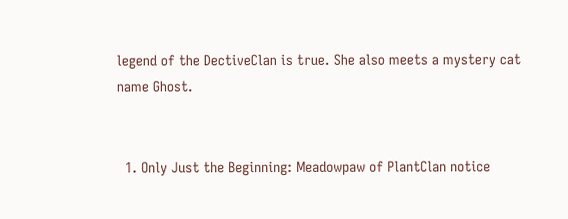legend of the DectiveClan is true. She also meets a mystery cat name Ghost.


  1. Only Just the Beginning: Meadowpaw of PlantClan notice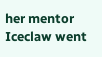her mentor Iceclaw went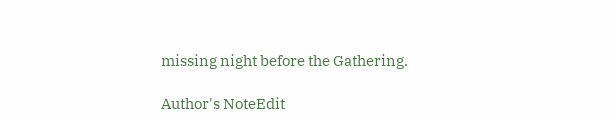missing night before the Gathering.

Author's NoteEdit